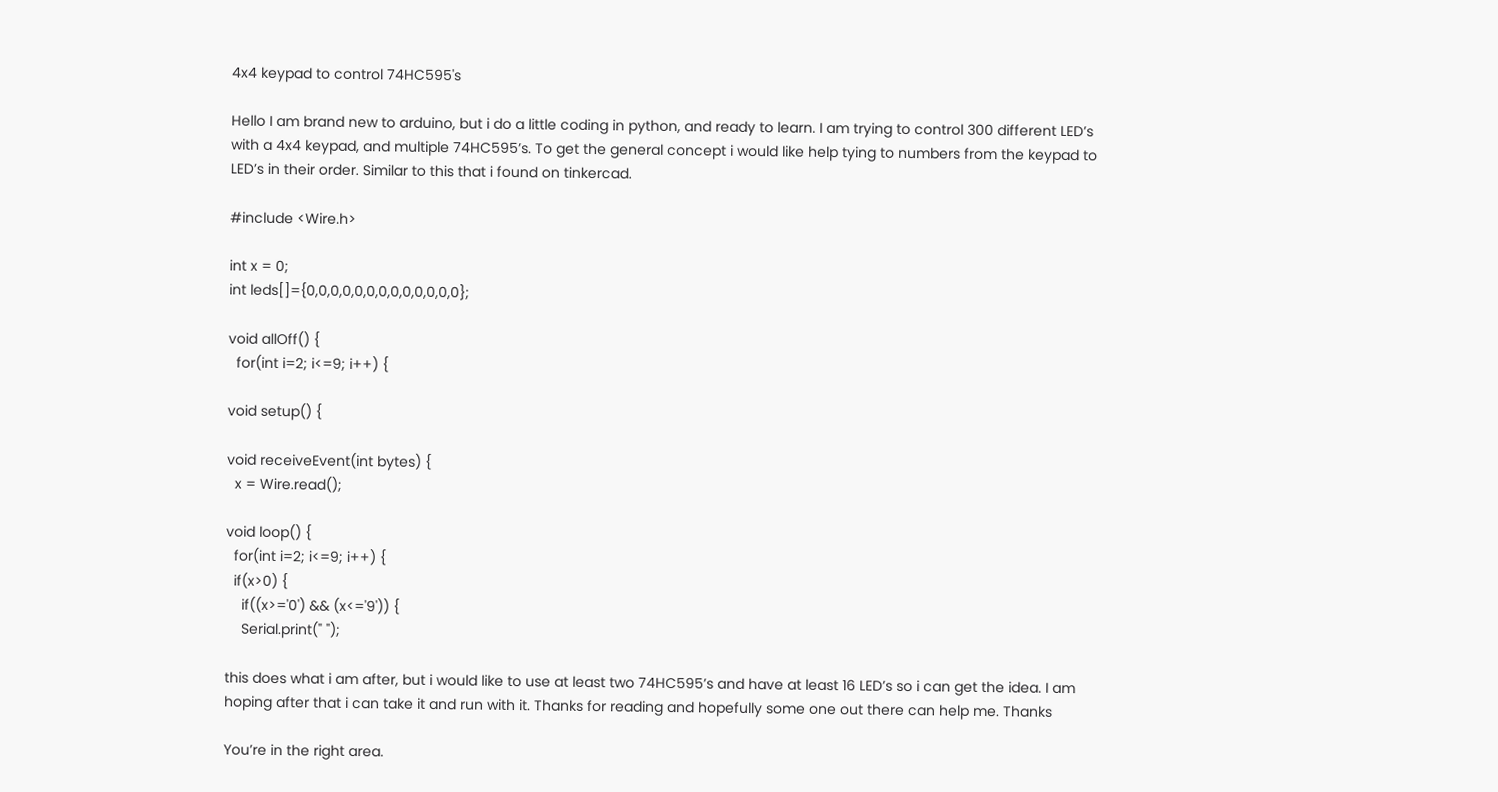4x4 keypad to control 74HC595's

Hello I am brand new to arduino, but i do a little coding in python, and ready to learn. I am trying to control 300 different LED’s with a 4x4 keypad, and multiple 74HC595’s. To get the general concept i would like help tying to numbers from the keypad to LED’s in their order. Similar to this that i found on tinkercad.

#include <Wire.h>

int x = 0;
int leds[]={0,0,0,0,0,0,0,0,0,0,0,0,0};

void allOff() {
  for(int i=2; i<=9; i++) {

void setup() {

void receiveEvent(int bytes) {
  x = Wire.read();

void loop() {
  for(int i=2; i<=9; i++) {
  if(x>0) {
    if((x>='0') && (x<='9')) {
    Serial.print(" ");

this does what i am after, but i would like to use at least two 74HC595’s and have at least 16 LED’s so i can get the idea. I am hoping after that i can take it and run with it. Thanks for reading and hopefully some one out there can help me. Thanks

You’re in the right area.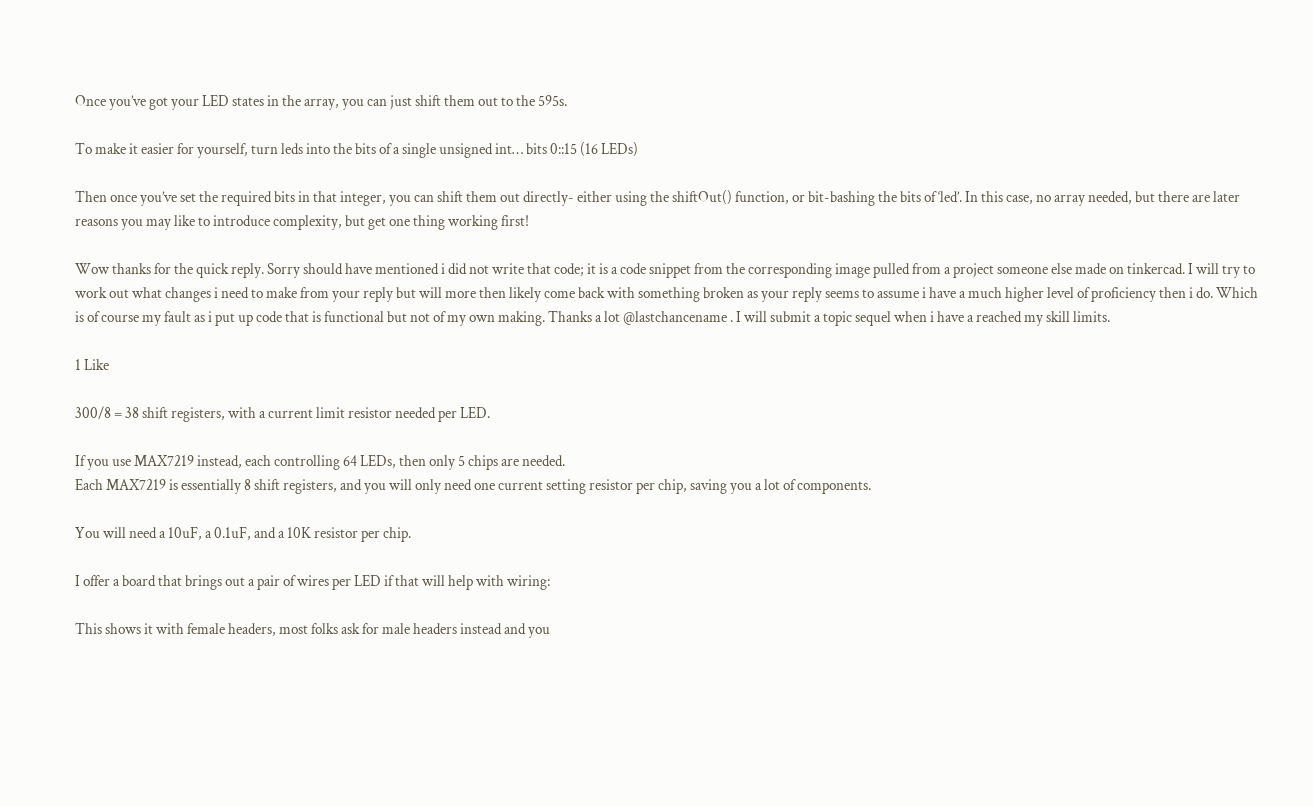Once you’ve got your LED states in the array, you can just shift them out to the 595s.

To make it easier for yourself, turn leds into the bits of a single unsigned int… bits 0::15 (16 LEDs)

Then once you’ve set the required bits in that integer, you can shift them out directly- either using the shiftOut() function, or bit-bashing the bits of ‘led’. In this case, no array needed, but there are later reasons you may like to introduce complexity, but get one thing working first!

Wow thanks for the quick reply. Sorry should have mentioned i did not write that code; it is a code snippet from the corresponding image pulled from a project someone else made on tinkercad. I will try to work out what changes i need to make from your reply but will more then likely come back with something broken as your reply seems to assume i have a much higher level of proficiency then i do. Which is of course my fault as i put up code that is functional but not of my own making. Thanks a lot @lastchancename . I will submit a topic sequel when i have a reached my skill limits.

1 Like

300/8 = 38 shift registers, with a current limit resistor needed per LED.

If you use MAX7219 instead, each controlling 64 LEDs, then only 5 chips are needed.
Each MAX7219 is essentially 8 shift registers, and you will only need one current setting resistor per chip, saving you a lot of components.

You will need a 10uF, a 0.1uF, and a 10K resistor per chip.

I offer a board that brings out a pair of wires per LED if that will help with wiring:

This shows it with female headers, most folks ask for male headers instead and you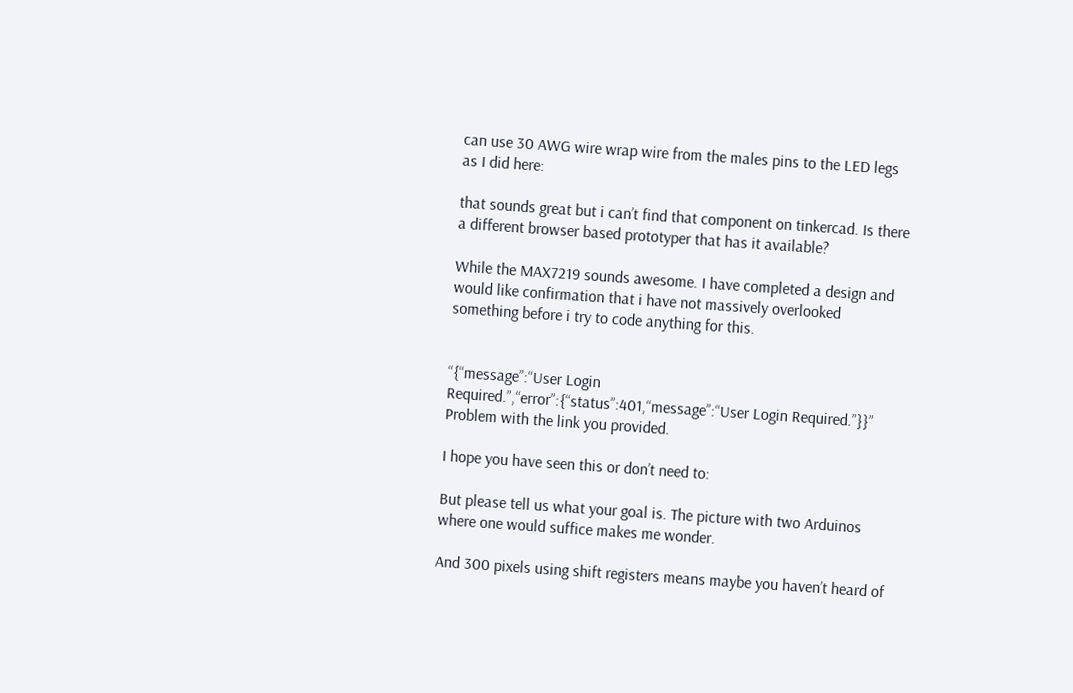can use 30 AWG wire wrap wire from the males pins to the LED legs as I did here:

that sounds great but i can’t find that component on tinkercad. Is there a different browser based prototyper that has it available?

While the MAX7219 sounds awesome. I have completed a design and would like confirmation that i have not massively overlooked something before i try to code anything for this.


“{“message”:“User Login Required.”,“error”:{“status”:401,“message”:“User Login Required.”}}” Problem with the link you provided.

I hope you have seen this or don’t need to:

But please tell us what your goal is. The picture with two Arduinos where one would suffice makes me wonder.

And 300 pixels using shift registers means maybe you haven’t heard of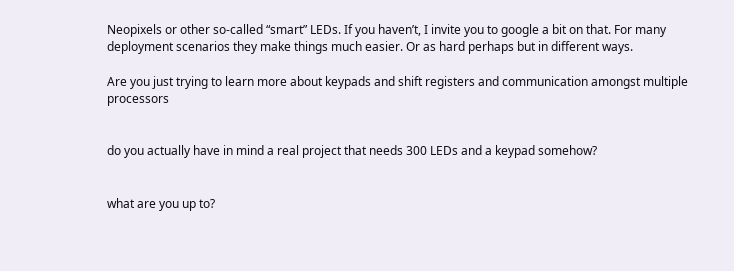Neopixels or other so-called “smart” LEDs. If you haven’t, I invite you to google a bit on that. For many deployment scenarios they make things much easier. Or as hard perhaps but in different ways.

Are you just trying to learn more about keypads and shift registers and communication amongst multiple processors


do you actually have in mind a real project that needs 300 LEDs and a keypad somehow?


what are you up to?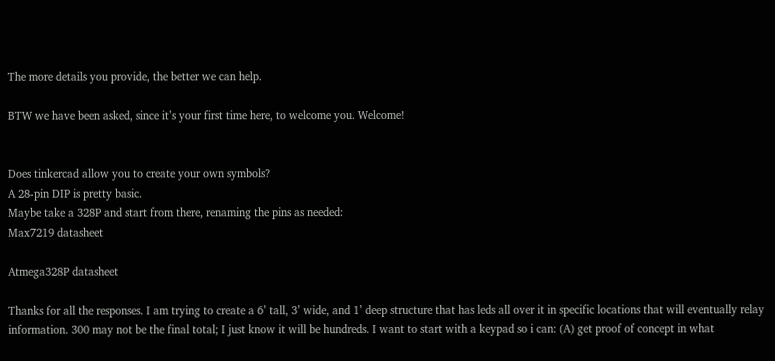The more details you provide, the better we can help.

BTW we have been asked, since it’s your first time here, to welcome you. Welcome!


Does tinkercad allow you to create your own symbols?
A 28-pin DIP is pretty basic.
Maybe take a 328P and start from there, renaming the pins as needed:
Max7219 datasheet

Atmega328P datasheet

Thanks for all the responses. I am trying to create a 6’ tall, 3’ wide, and 1’ deep structure that has leds all over it in specific locations that will eventually relay information. 300 may not be the final total; I just know it will be hundreds. I want to start with a keypad so i can: (A) get proof of concept in what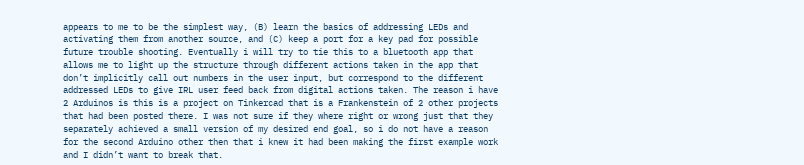appears to me to be the simplest way, (B) learn the basics of addressing LEDs and activating them from another source, and (C) keep a port for a key pad for possible future trouble shooting. Eventually i will try to tie this to a bluetooth app that allows me to light up the structure through different actions taken in the app that don’t implicitly call out numbers in the user input, but correspond to the different addressed LEDs to give IRL user feed back from digital actions taken. The reason i have 2 Arduinos is this is a project on Tinkercad that is a Frankenstein of 2 other projects that had been posted there. I was not sure if they where right or wrong just that they separately achieved a small version of my desired end goal, so i do not have a reason for the second Arduino other then that i knew it had been making the first example work and I didn’t want to break that.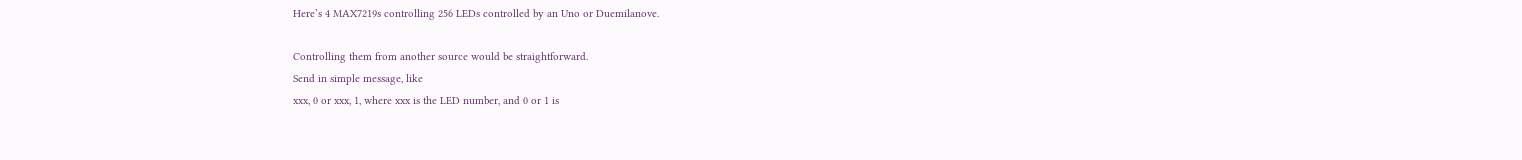Here’s 4 MAX7219s controlling 256 LEDs controlled by an Uno or Duemilanove.

Controlling them from another source would be straightforward.
Send in simple message, like
xxx, 0 or xxx, 1, where xxx is the LED number, and 0 or 1 is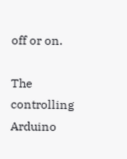off or on.

The controlling Arduino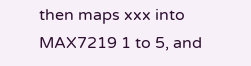then maps xxx into MAX7219 1 to 5, and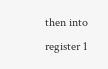then into register 1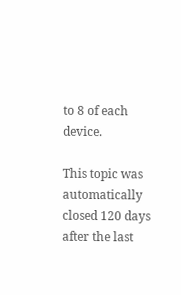to 8 of each device.

This topic was automatically closed 120 days after the last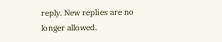reply. New replies are no longer allowed.